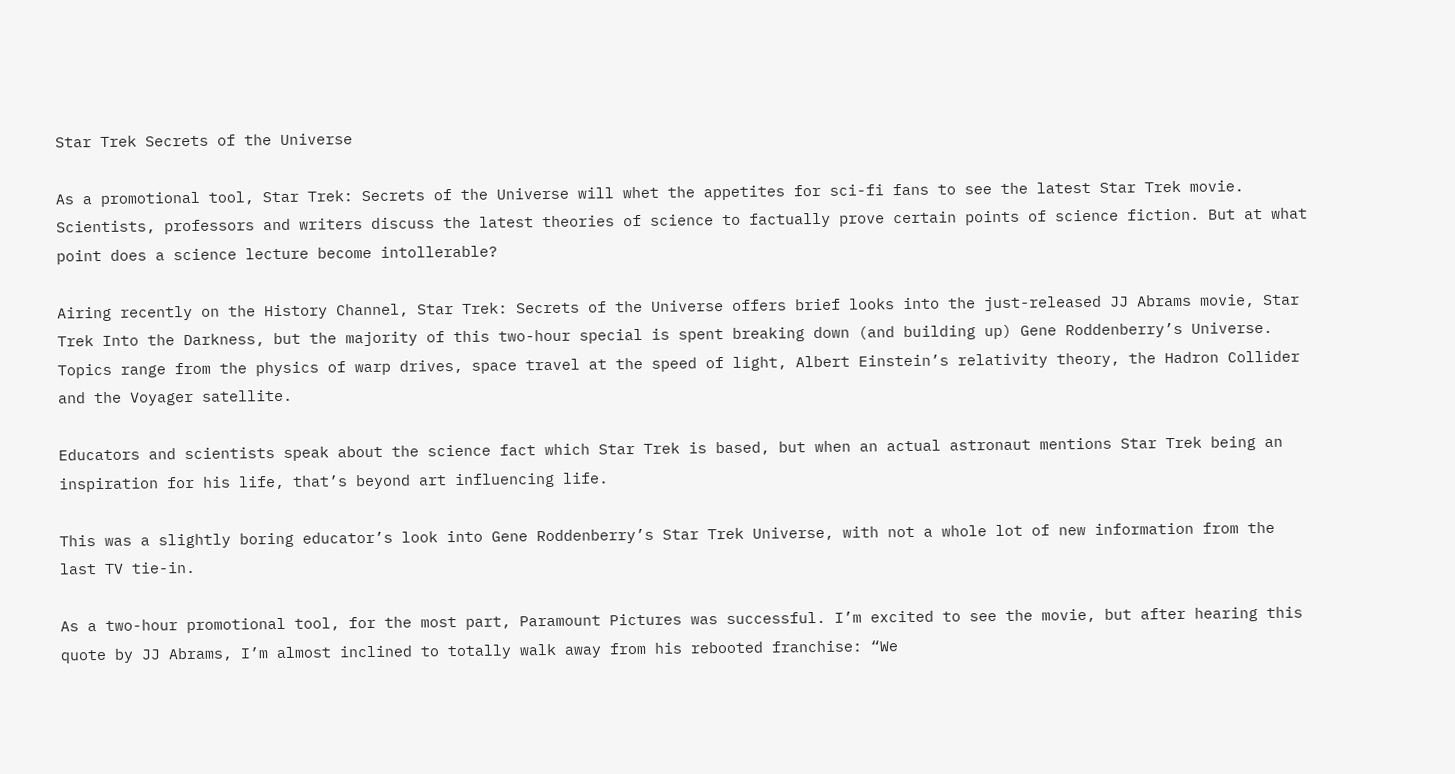Star Trek Secrets of the Universe

As a promotional tool, Star Trek: Secrets of the Universe will whet the appetites for sci-fi fans to see the latest Star Trek movie. Scientists, professors and writers discuss the latest theories of science to factually prove certain points of science fiction. But at what point does a science lecture become intollerable?

Airing recently on the History Channel, Star Trek: Secrets of the Universe offers brief looks into the just-released JJ Abrams movie, Star Trek Into the Darkness, but the majority of this two-hour special is spent breaking down (and building up) Gene Roddenberry’s Universe. Topics range from the physics of warp drives, space travel at the speed of light, Albert Einstein’s relativity theory, the Hadron Collider and the Voyager satellite.

Educators and scientists speak about the science fact which Star Trek is based, but when an actual astronaut mentions Star Trek being an inspiration for his life, that’s beyond art influencing life.

This was a slightly boring educator’s look into Gene Roddenberry’s Star Trek Universe, with not a whole lot of new information from the last TV tie-in.

As a two-hour promotional tool, for the most part, Paramount Pictures was successful. I’m excited to see the movie, but after hearing this quote by JJ Abrams, I’m almost inclined to totally walk away from his rebooted franchise: “We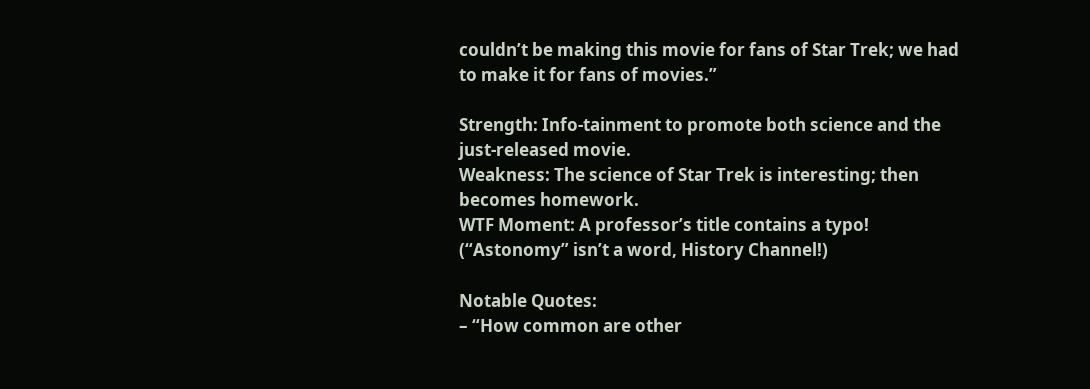couldn’t be making this movie for fans of Star Trek; we had to make it for fans of movies.”

Strength: Info-tainment to promote both science and the just-released movie.
Weakness: The science of Star Trek is interesting; then becomes homework.
WTF Moment: A professor’s title contains a typo! (“Astonomy” isn’t a word, History Channel!)

Notable Quotes:
– “How common are other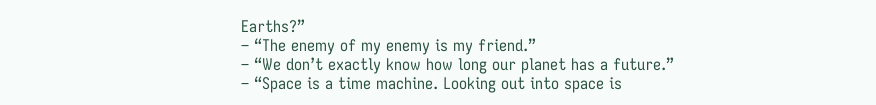Earths?”
– “The enemy of my enemy is my friend.”
– “We don’t exactly know how long our planet has a future.”
– “Space is a time machine. Looking out into space is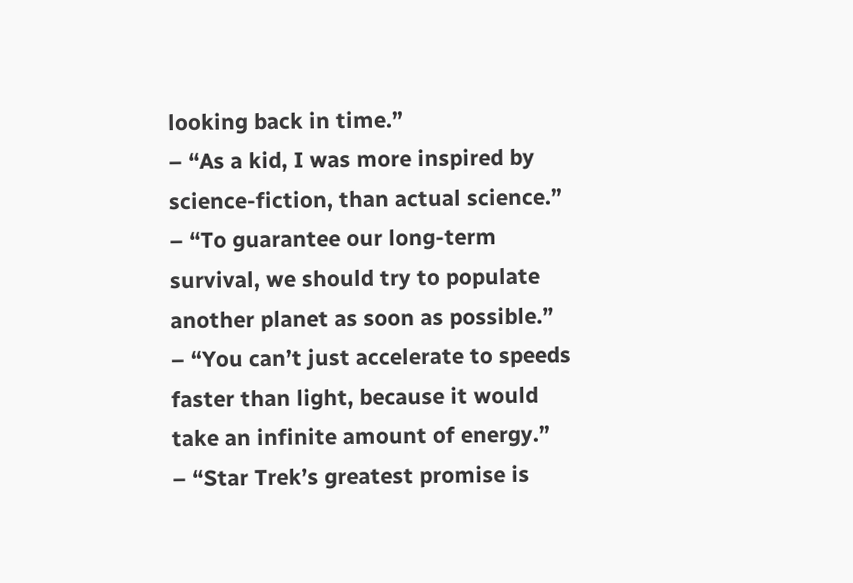looking back in time.”
– “As a kid, I was more inspired by science-fiction, than actual science.”
– “To guarantee our long-term survival, we should try to populate another planet as soon as possible.”
– “You can’t just accelerate to speeds faster than light, because it would take an infinite amount of energy.”
– “Star Trek’s greatest promise is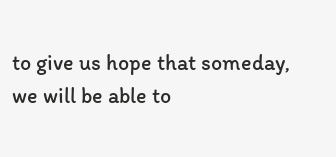to give us hope that someday, we will be able to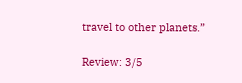travel to other planets.”

Review: 3/5